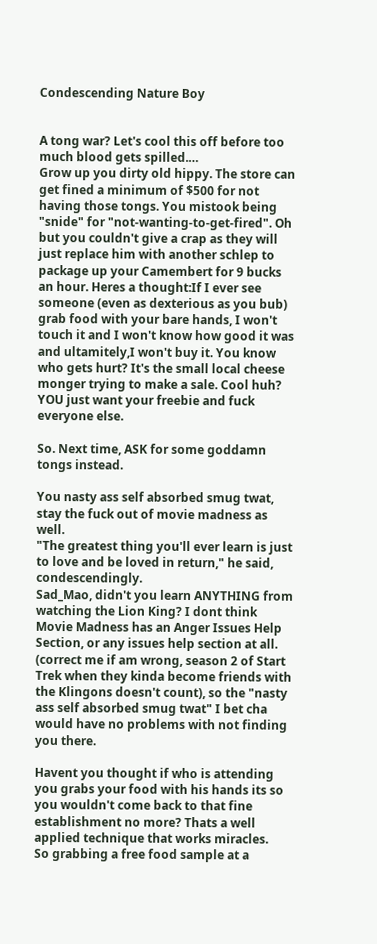Condescending Nature Boy


A tong war? Let's cool this off before too much blood gets spilled.…
Grow up you dirty old hippy. The store can get fined a minimum of $500 for not having those tongs. You mistook being "snide" for "not-wanting-to-get-fired". Oh but you couldn't give a crap as they will just replace him with another schlep to package up your Camembert for 9 bucks an hour. Heres a thought:If I ever see someone (even as dexterious as you bub) grab food with your bare hands, I won't touch it and I won't know how good it was and ultamitely,I won't buy it. You know who gets hurt? It's the small local cheese monger trying to make a sale. Cool huh?
YOU just want your freebie and fuck everyone else.

So. Next time, ASK for some goddamn tongs instead.

You nasty ass self absorbed smug twat, stay the fuck out of movie madness as well.
"The greatest thing you'll ever learn is just to love and be loved in return," he said, condescendingly.
Sad_Mao, didn't you learn ANYTHING from watching the Lion King? I dont think Movie Madness has an Anger Issues Help Section, or any issues help section at all. (correct me if am wrong, season 2 of Start Trek when they kinda become friends with the Klingons doesn't count), so the "nasty ass self absorbed smug twat" I bet cha would have no problems with not finding you there.

Havent you thought if who is attending you grabs your food with his hands its so you wouldn't come back to that fine establishment no more? Thats a well applied technique that works miracles.
So grabbing a free food sample at a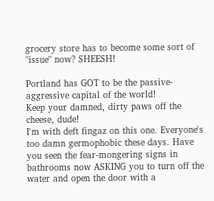grocery store has to become some sort of "issue" now? SHEESH!

Portland has GOT to be the passive-aggressive capital of the world!
Keep your damned, dirty paws off the cheese, dude!
I'm with deft fingaz on this one. Everyone's too damn germophobic these days. Have you seen the fear-mongering signs in bathrooms now ASKING you to turn off the water and open the door with a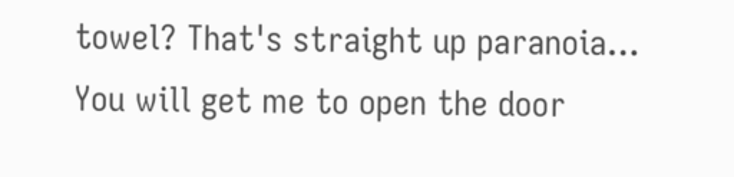towel? That's straight up paranoia...
You will get me to open the door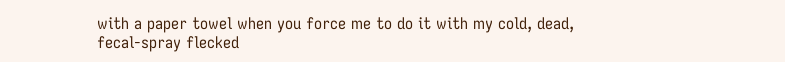with a paper towel when you force me to do it with my cold, dead, fecal-spray flecked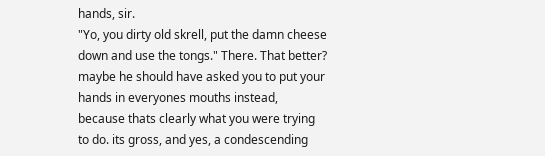hands, sir.
"Yo, you dirty old skrell, put the damn cheese down and use the tongs." There. That better?
maybe he should have asked you to put your hands in everyones mouths instead, because thats clearly what you were trying to do. its gross, and yes, a condescending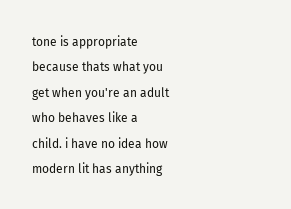tone is appropriate because thats what you get when you're an adult who behaves like a child. i have no idea how modern lit has anything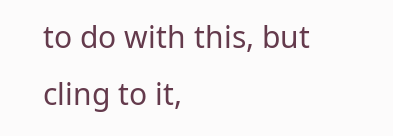to do with this, but cling to it,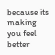because its making you feel better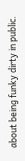about being funky dirty in public.